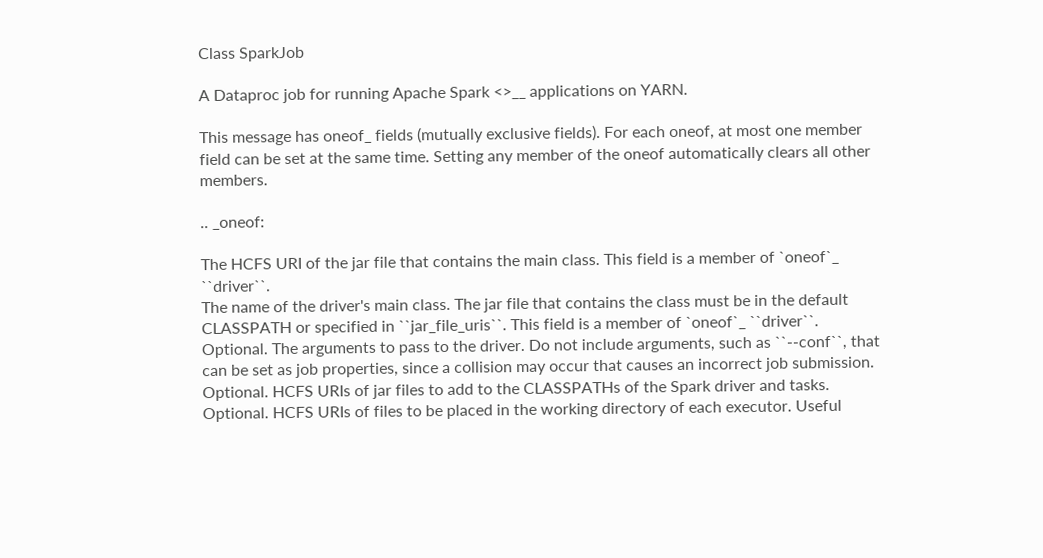Class SparkJob

A Dataproc job for running Apache Spark <>__ applications on YARN.

This message has oneof_ fields (mutually exclusive fields). For each oneof, at most one member field can be set at the same time. Setting any member of the oneof automatically clears all other members.

.. _oneof:

The HCFS URI of the jar file that contains the main class. This field is a member of `oneof`_ ``driver``.
The name of the driver's main class. The jar file that contains the class must be in the default CLASSPATH or specified in ``jar_file_uris``. This field is a member of `oneof`_ ``driver``.
Optional. The arguments to pass to the driver. Do not include arguments, such as ``--conf``, that can be set as job properties, since a collision may occur that causes an incorrect job submission.
Optional. HCFS URIs of jar files to add to the CLASSPATHs of the Spark driver and tasks.
Optional. HCFS URIs of files to be placed in the working directory of each executor. Useful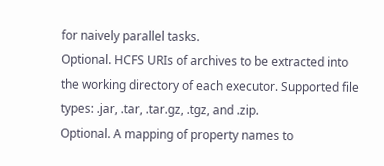for naively parallel tasks.
Optional. HCFS URIs of archives to be extracted into the working directory of each executor. Supported file types: .jar, .tar, .tar.gz, .tgz, and .zip.
Optional. A mapping of property names to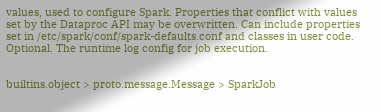values, used to configure Spark. Properties that conflict with values set by the Dataproc API may be overwritten. Can include properties set in /etc/spark/conf/spark-defaults.conf and classes in user code.
Optional. The runtime log config for job execution.


builtins.object > proto.message.Message > SparkJob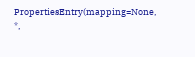PropertiesEntry(mapping=None, *,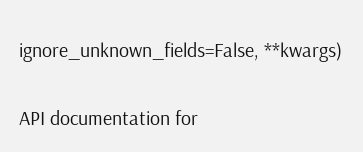ignore_unknown_fields=False, **kwargs)

API documentation for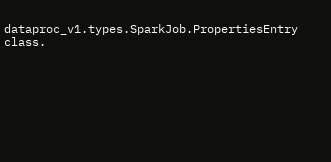dataproc_v1.types.SparkJob.PropertiesEntry class.